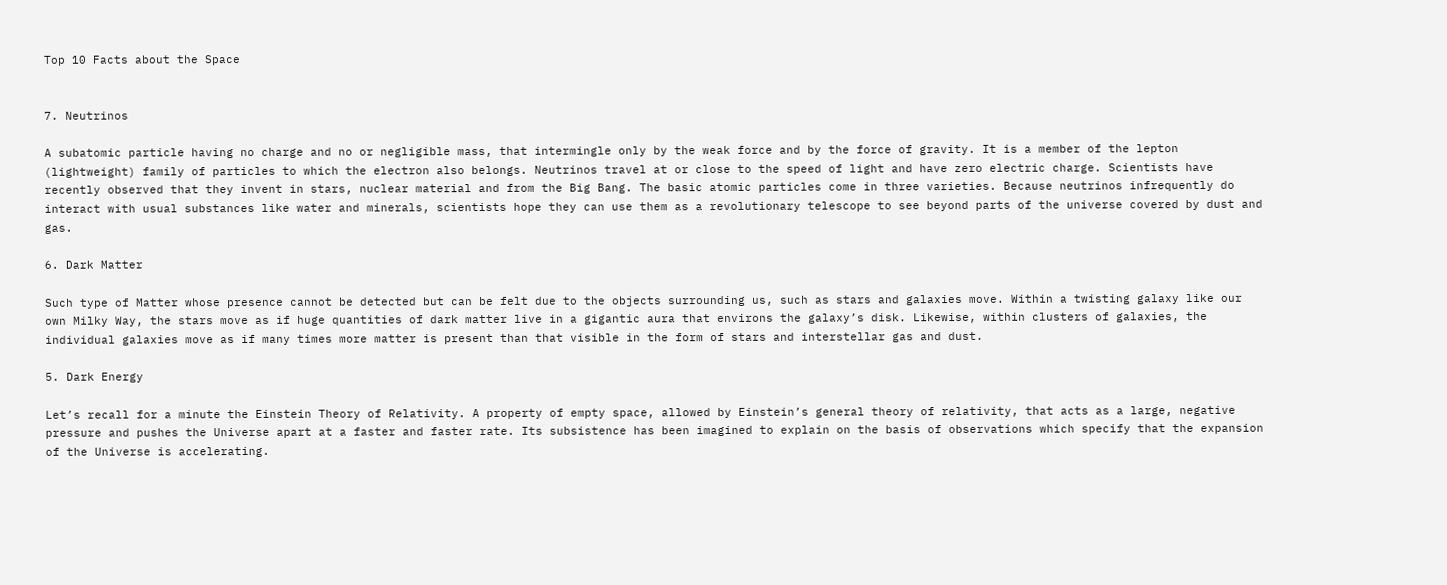Top 10 Facts about the Space


7. Neutrinos

A subatomic particle having no charge and no or negligible mass, that intermingle only by the weak force and by the force of gravity. It is a member of the lepton (lightweight) family of particles to which the electron also belongs. Neutrinos travel at or close to the speed of light and have zero electric charge. Scientists have recently observed that they invent in stars, nuclear material and from the Big Bang. The basic atomic particles come in three varieties. Because neutrinos infrequently do interact with usual substances like water and minerals, scientists hope they can use them as a revolutionary telescope to see beyond parts of the universe covered by dust and gas.

6. Dark Matter

Such type of Matter whose presence cannot be detected but can be felt due to the objects surrounding us, such as stars and galaxies move. Within a twisting galaxy like our own Milky Way, the stars move as if huge quantities of dark matter live in a gigantic aura that environs the galaxy’s disk. Likewise, within clusters of galaxies, the individual galaxies move as if many times more matter is present than that visible in the form of stars and interstellar gas and dust.

5. Dark Energy

Let’s recall for a minute the Einstein Theory of Relativity. A property of empty space, allowed by Einstein’s general theory of relativity, that acts as a large, negative pressure and pushes the Universe apart at a faster and faster rate. Its subsistence has been imagined to explain on the basis of observations which specify that the expansion of the Universe is accelerating.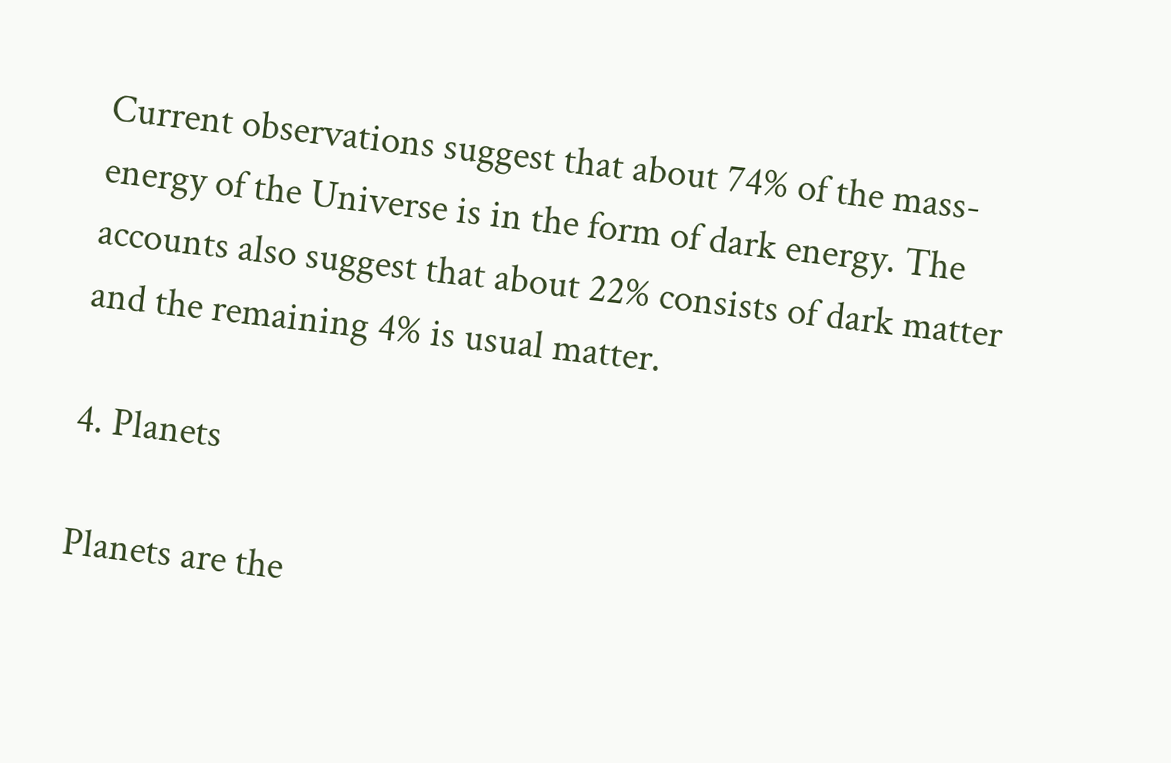Current observations suggest that about 74% of the mass-energy of the Universe is in the form of dark energy. The accounts also suggest that about 22% consists of dark matter and the remaining 4% is usual matter.

4. Planets

Planets are the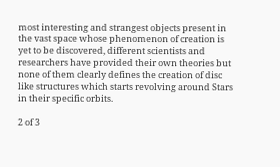most interesting and strangest objects present in the vast space whose phenomenon of creation is yet to be discovered, different scientists and researchers have provided their own theories but none of them clearly defines the creation of disc like structures which starts revolving around Stars in their specific orbits.

2 of 3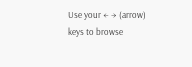Use your ← → (arrow) keys to browse